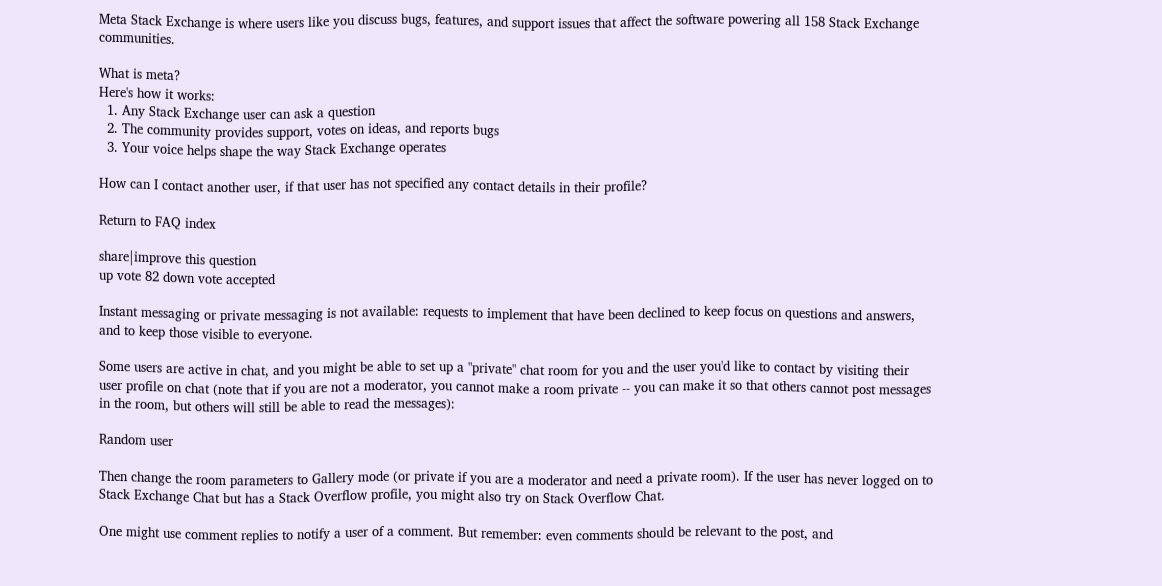Meta Stack Exchange is where users like you discuss bugs, features, and support issues that affect the software powering all 158 Stack Exchange communities.

What is meta?
Here's how it works:
  1. Any Stack Exchange user can ask a question
  2. The community provides support, votes on ideas, and reports bugs
  3. Your voice helps shape the way Stack Exchange operates

How can I contact another user, if that user has not specified any contact details in their profile?

Return to FAQ index

share|improve this question
up vote 82 down vote accepted

Instant messaging or private messaging is not available: requests to implement that have been declined to keep focus on questions and answers, and to keep those visible to everyone.

Some users are active in chat, and you might be able to set up a "private" chat room for you and the user you'd like to contact by visiting their user profile on chat (note that if you are not a moderator, you cannot make a room private -- you can make it so that others cannot post messages in the room, but others will still be able to read the messages):

Random user

Then change the room parameters to Gallery mode (or private if you are a moderator and need a private room). If the user has never logged on to Stack Exchange Chat but has a Stack Overflow profile, you might also try on Stack Overflow Chat.

One might use comment replies to notify a user of a comment. But remember: even comments should be relevant to the post, and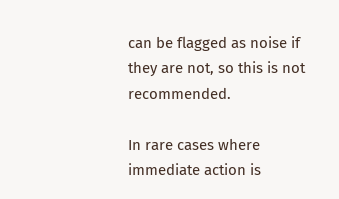can be flagged as noise if they are not, so this is not recommended.

In rare cases where immediate action is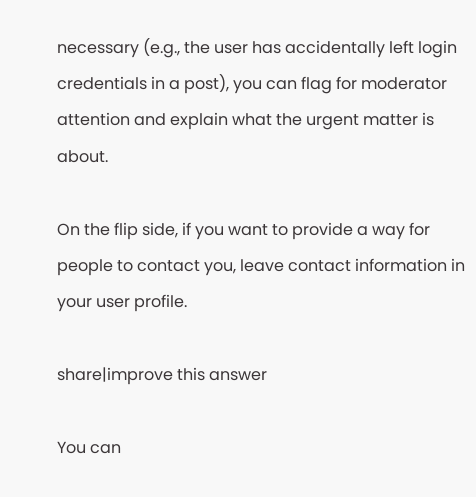necessary (e.g., the user has accidentally left login credentials in a post), you can flag for moderator attention and explain what the urgent matter is about.

On the flip side, if you want to provide a way for people to contact you, leave contact information in your user profile.

share|improve this answer

You can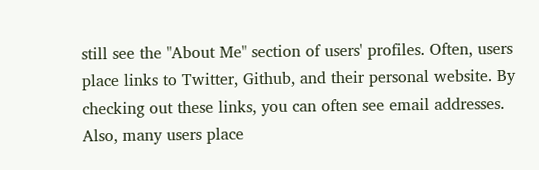still see the "About Me" section of users' profiles. Often, users place links to Twitter, Github, and their personal website. By checking out these links, you can often see email addresses. Also, many users place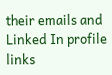their emails and Linked In profile links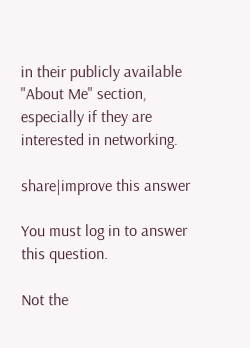in their publicly available "About Me" section, especially if they are interested in networking.

share|improve this answer

You must log in to answer this question.

Not the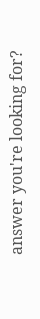answer you're looking for?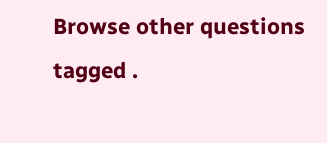Browse other questions tagged .